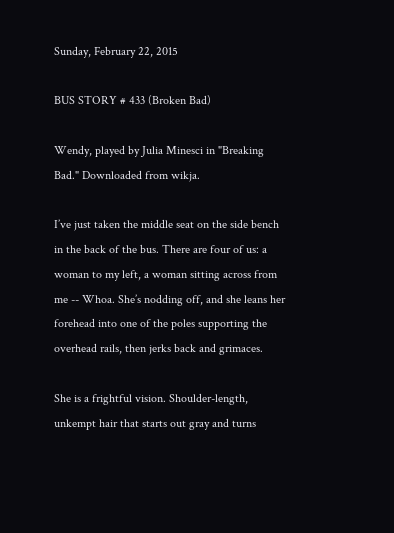Sunday, February 22, 2015

BUS STORY # 433 (Broken Bad)

Wendy, played by Julia Minesci in "Breaking Bad." Downloaded from wikja.

I’ve just taken the middle seat on the side bench in the back of the bus. There are four of us: a woman to my left, a woman sitting across from me -- Whoa. She’s nodding off, and she leans her forehead into one of the poles supporting the overhead rails, then jerks back and grimaces.

She is a frightful vision. Shoulder-length, unkempt hair that starts out gray and turns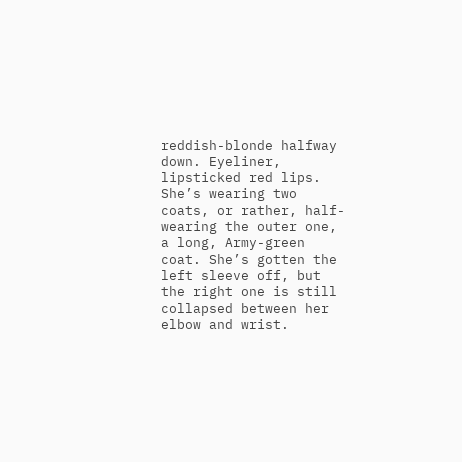reddish-blonde halfway down. Eyeliner, lipsticked red lips. She’s wearing two coats, or rather, half-wearing the outer one, a long, Army-green coat. She’s gotten the left sleeve off, but the right one is still collapsed between her elbow and wrist.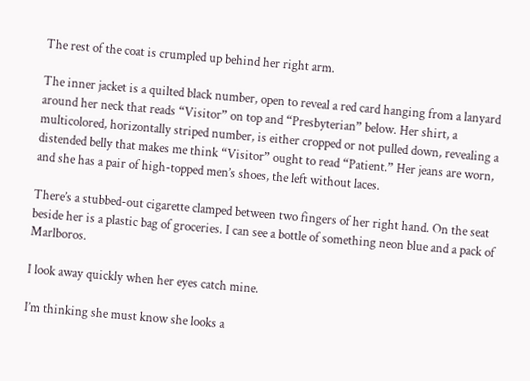The rest of the coat is crumpled up behind her right arm.

The inner jacket is a quilted black number, open to reveal a red card hanging from a lanyard around her neck that reads “Visitor” on top and “Presbyterian” below. Her shirt, a multicolored, horizontally striped number, is either cropped or not pulled down, revealing a distended belly that makes me think “Visitor” ought to read “Patient.” Her jeans are worn, and she has a pair of high-topped men’s shoes, the left without laces.

There’s a stubbed-out cigarette clamped between two fingers of her right hand. On the seat beside her is a plastic bag of groceries. I can see a bottle of something neon blue and a pack of Marlboros.

I look away quickly when her eyes catch mine.

I’m thinking she must know she looks a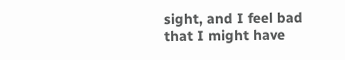sight, and I feel bad that I might have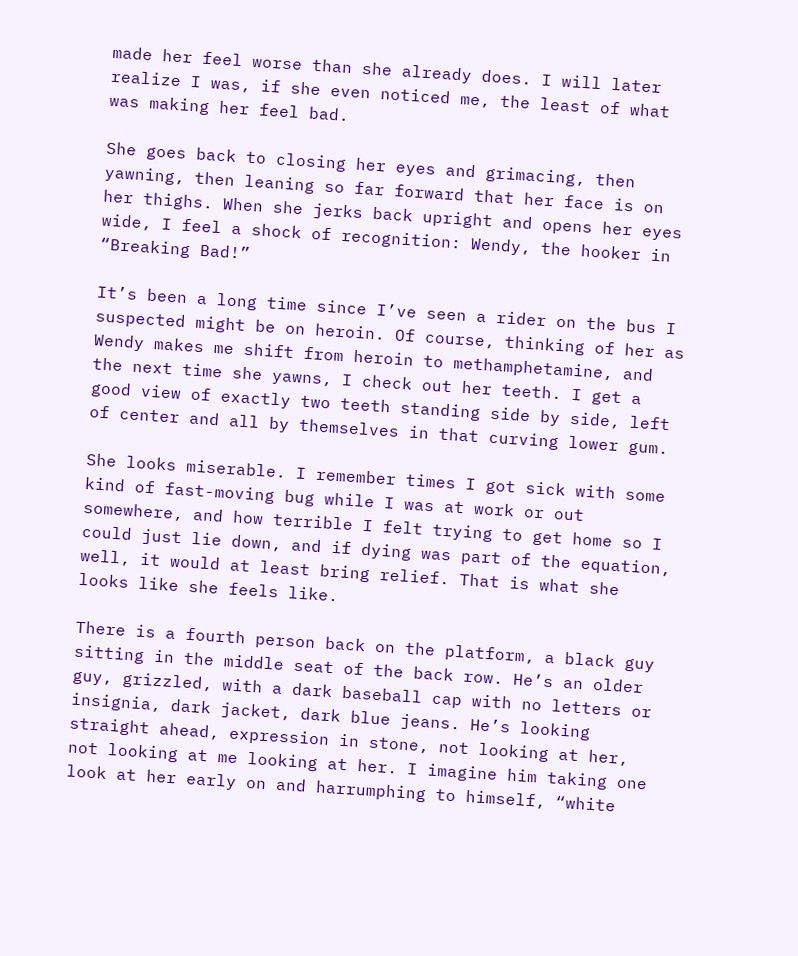made her feel worse than she already does. I will later realize I was, if she even noticed me, the least of what was making her feel bad.

She goes back to closing her eyes and grimacing, then yawning, then leaning so far forward that her face is on her thighs. When she jerks back upright and opens her eyes wide, I feel a shock of recognition: Wendy, the hooker in “Breaking Bad!”

It’s been a long time since I’ve seen a rider on the bus I suspected might be on heroin. Of course, thinking of her as Wendy makes me shift from heroin to methamphetamine, and the next time she yawns, I check out her teeth. I get a good view of exactly two teeth standing side by side, left of center and all by themselves in that curving lower gum.

She looks miserable. I remember times I got sick with some kind of fast-moving bug while I was at work or out somewhere, and how terrible I felt trying to get home so I could just lie down, and if dying was part of the equation, well, it would at least bring relief. That is what she looks like she feels like.

There is a fourth person back on the platform, a black guy sitting in the middle seat of the back row. He’s an older guy, grizzled, with a dark baseball cap with no letters or insignia, dark jacket, dark blue jeans. He’s looking straight ahead, expression in stone, not looking at her, not looking at me looking at her. I imagine him taking one look at her early on and harrumphing to himself, “white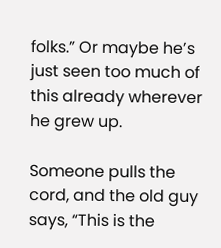folks.” Or maybe he’s just seen too much of this already wherever he grew up.

Someone pulls the cord, and the old guy says, “This is the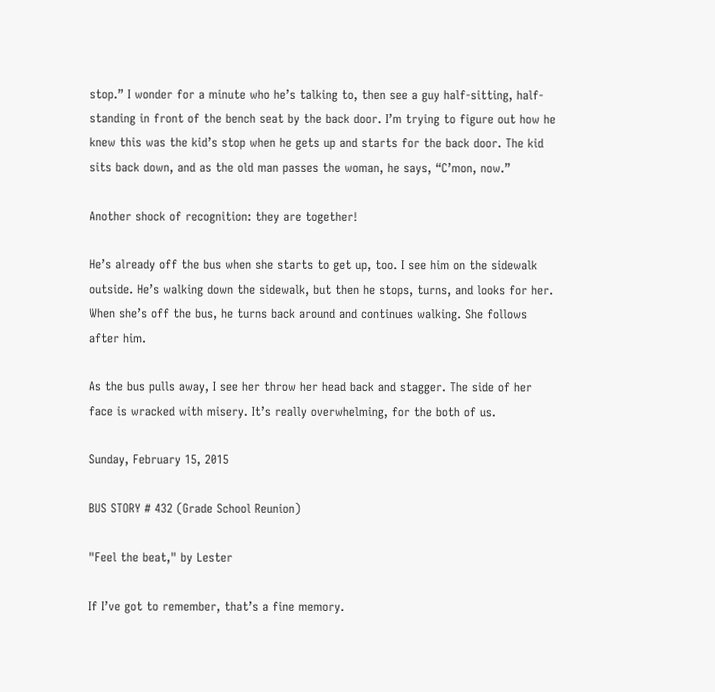stop.” I wonder for a minute who he’s talking to, then see a guy half-sitting, half-standing in front of the bench seat by the back door. I’m trying to figure out how he knew this was the kid’s stop when he gets up and starts for the back door. The kid sits back down, and as the old man passes the woman, he says, “C’mon, now.”

Another shock of recognition: they are together!

He’s already off the bus when she starts to get up, too. I see him on the sidewalk outside. He’s walking down the sidewalk, but then he stops, turns, and looks for her. When she’s off the bus, he turns back around and continues walking. She follows after him.

As the bus pulls away, I see her throw her head back and stagger. The side of her face is wracked with misery. It’s really overwhelming, for the both of us.

Sunday, February 15, 2015

BUS STORY # 432 (Grade School Reunion)

"Feel the beat," by Lester

If I’ve got to remember, that’s a fine memory.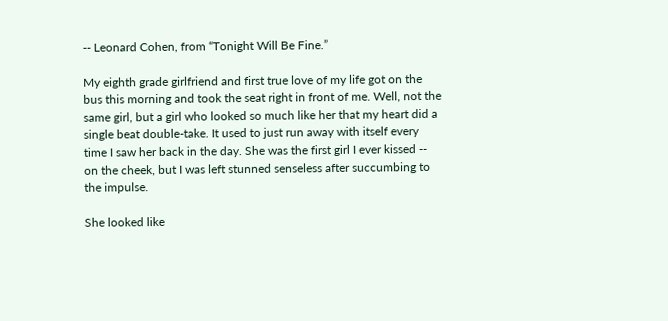-- Leonard Cohen, from “Tonight Will Be Fine.”

My eighth grade girlfriend and first true love of my life got on the bus this morning and took the seat right in front of me. Well, not the same girl, but a girl who looked so much like her that my heart did a single beat double-take. It used to just run away with itself every time I saw her back in the day. She was the first girl I ever kissed -- on the cheek, but I was left stunned senseless after succumbing to the impulse.

She looked like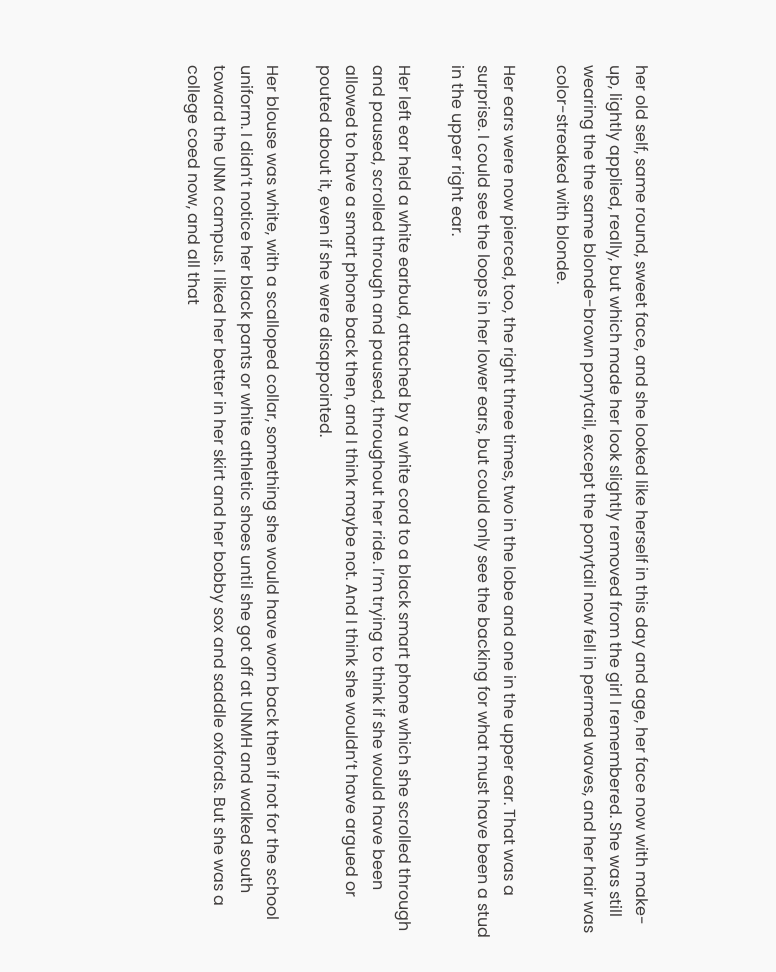her old self, same round, sweet face, and she looked like herself in this day and age, her face now with make-up, lightly applied, really, but which made her look slightly removed from the girl I remembered. She was still wearing the the same blonde-brown ponytail, except the ponytail now fell in permed waves, and her hair was color-streaked with blonde.

Her ears were now pierced, too, the right three times, two in the lobe and one in the upper ear. That was a surprise. I could see the loops in her lower ears, but could only see the backing for what must have been a stud in the upper right ear.

Her left ear held a white earbud, attached by a white cord to a black smart phone which she scrolled through and paused, scrolled through and paused, throughout her ride. I’m trying to think if she would have been allowed to have a smart phone back then, and I think maybe not. And I think she wouldn’t have argued or pouted about it, even if she were disappointed.

Her blouse was white, with a scalloped collar, something she would have worn back then if not for the school uniform. I didn’t notice her black pants or white athletic shoes until she got off at UNMH and walked south toward the UNM campus. I liked her better in her skirt and her bobby sox and saddle oxfords. But she was a college coed now, and all that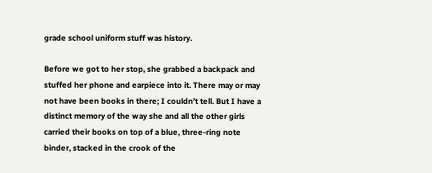grade school uniform stuff was history.

Before we got to her stop, she grabbed a backpack and stuffed her phone and earpiece into it. There may or may not have been books in there; I couldn’t tell. But I have a distinct memory of the way she and all the other girls carried their books on top of a blue, three-ring note binder, stacked in the crook of the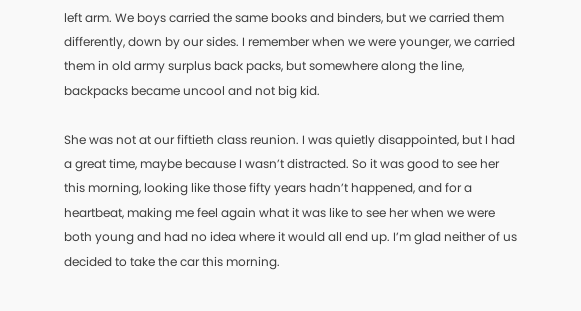left arm. We boys carried the same books and binders, but we carried them differently, down by our sides. I remember when we were younger, we carried them in old army surplus back packs, but somewhere along the line, backpacks became uncool and not big kid.

She was not at our fiftieth class reunion. I was quietly disappointed, but I had a great time, maybe because I wasn’t distracted. So it was good to see her this morning, looking like those fifty years hadn’t happened, and for a heartbeat, making me feel again what it was like to see her when we were both young and had no idea where it would all end up. I’m glad neither of us decided to take the car this morning.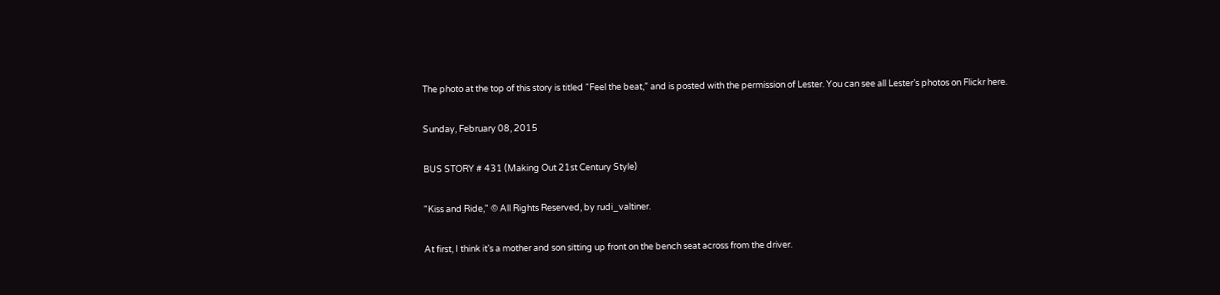The photo at the top of this story is titled “Feel the beat,” and is posted with the permission of Lester. You can see all Lester’s photos on Flickr here.

Sunday, February 08, 2015

BUS STORY # 431 (Making Out 21st Century Style)

"Kiss and Ride," © All Rights Reserved, by rudi_valtiner.

At first, I think it’s a mother and son sitting up front on the bench seat across from the driver.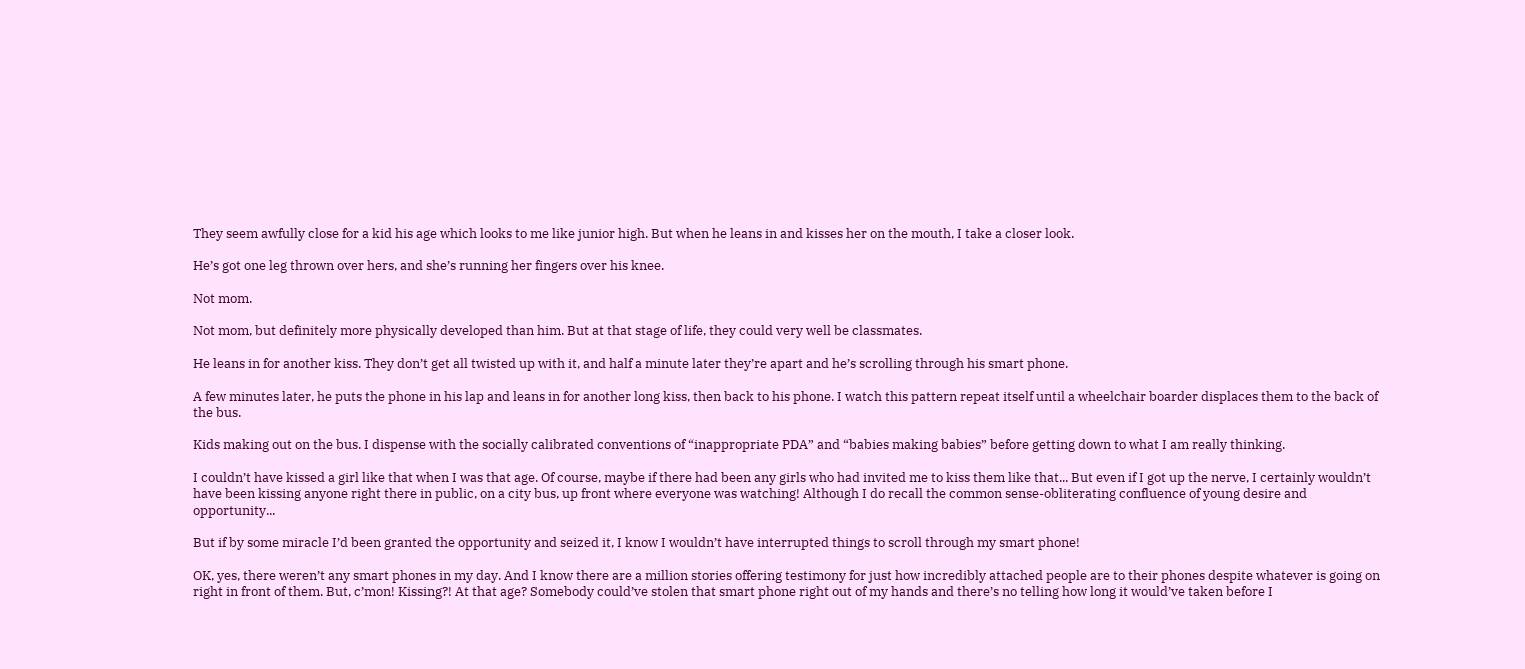They seem awfully close for a kid his age which looks to me like junior high. But when he leans in and kisses her on the mouth, I take a closer look.

He’s got one leg thrown over hers, and she’s running her fingers over his knee.

Not mom.

Not mom, but definitely more physically developed than him. But at that stage of life, they could very well be classmates.

He leans in for another kiss. They don’t get all twisted up with it, and half a minute later they’re apart and he’s scrolling through his smart phone.

A few minutes later, he puts the phone in his lap and leans in for another long kiss, then back to his phone. I watch this pattern repeat itself until a wheelchair boarder displaces them to the back of the bus.

Kids making out on the bus. I dispense with the socially calibrated conventions of “inappropriate PDA” and “babies making babies” before getting down to what I am really thinking.

I couldn’t have kissed a girl like that when I was that age. Of course, maybe if there had been any girls who had invited me to kiss them like that... But even if I got up the nerve, I certainly wouldn’t have been kissing anyone right there in public, on a city bus, up front where everyone was watching! Although I do recall the common sense-obliterating confluence of young desire and opportunity...

But if by some miracle I’d been granted the opportunity and seized it, I know I wouldn’t have interrupted things to scroll through my smart phone!

OK, yes, there weren’t any smart phones in my day. And I know there are a million stories offering testimony for just how incredibly attached people are to their phones despite whatever is going on right in front of them. But, c’mon! Kissing?! At that age? Somebody could’ve stolen that smart phone right out of my hands and there’s no telling how long it would’ve taken before I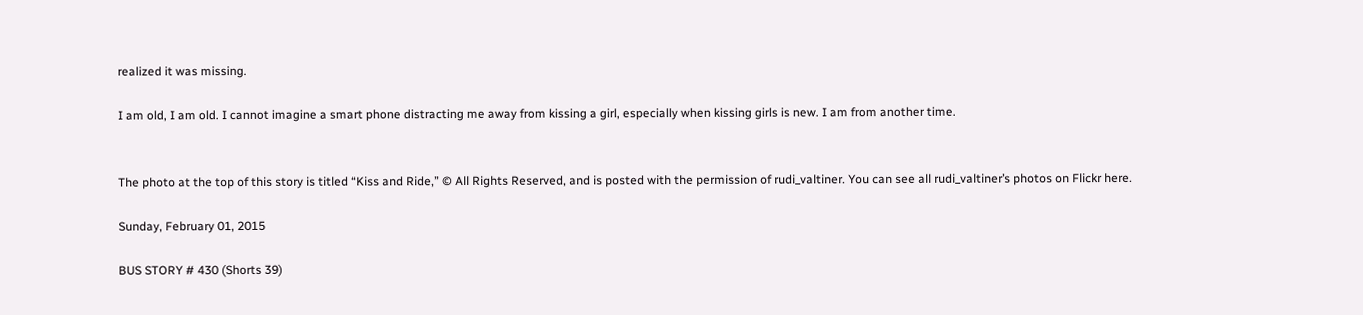realized it was missing.

I am old, I am old. I cannot imagine a smart phone distracting me away from kissing a girl, especially when kissing girls is new. I am from another time.


The photo at the top of this story is titled “Kiss and Ride,” © All Rights Reserved, and is posted with the permission of rudi_valtiner. You can see all rudi_valtiner’s photos on Flickr here.

Sunday, February 01, 2015

BUS STORY # 430 (Shorts 39)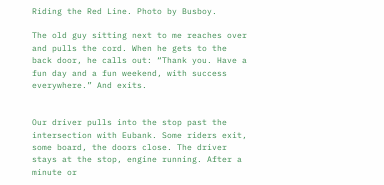Riding the Red Line. Photo by Busboy.

The old guy sitting next to me reaches over and pulls the cord. When he gets to the back door, he calls out: “Thank you. Have a fun day and a fun weekend, with success everywhere.” And exits.


Our driver pulls into the stop past the intersection with Eubank. Some riders exit, some board, the doors close. The driver stays at the stop, engine running. After a minute or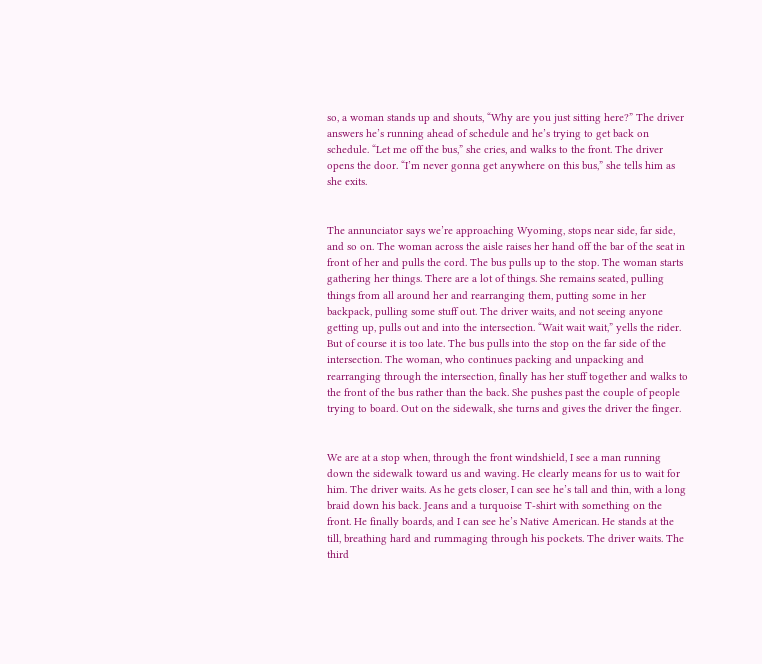so, a woman stands up and shouts, “Why are you just sitting here?” The driver answers he’s running ahead of schedule and he’s trying to get back on schedule. “Let me off the bus,” she cries, and walks to the front. The driver opens the door. “I’m never gonna get anywhere on this bus,” she tells him as she exits.


The annunciator says we’re approaching Wyoming, stops near side, far side, and so on. The woman across the aisle raises her hand off the bar of the seat in front of her and pulls the cord. The bus pulls up to the stop. The woman starts gathering her things. There are a lot of things. She remains seated, pulling things from all around her and rearranging them, putting some in her backpack, pulling some stuff out. The driver waits, and not seeing anyone getting up, pulls out and into the intersection. “Wait wait wait,” yells the rider. But of course it is too late. The bus pulls into the stop on the far side of the intersection. The woman, who continues packing and unpacking and rearranging through the intersection, finally has her stuff together and walks to the front of the bus rather than the back. She pushes past the couple of people trying to board. Out on the sidewalk, she turns and gives the driver the finger.


We are at a stop when, through the front windshield, I see a man running down the sidewalk toward us and waving. He clearly means for us to wait for him. The driver waits. As he gets closer, I can see he’s tall and thin, with a long braid down his back. Jeans and a turquoise T-shirt with something on the front. He finally boards, and I can see he’s Native American. He stands at the till, breathing hard and rummaging through his pockets. The driver waits. The third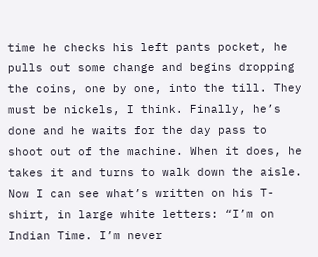time he checks his left pants pocket, he pulls out some change and begins dropping the coins, one by one, into the till. They must be nickels, I think. Finally, he’s done and he waits for the day pass to shoot out of the machine. When it does, he takes it and turns to walk down the aisle. Now I can see what’s written on his T-shirt, in large white letters: “I’m on Indian Time. I’m never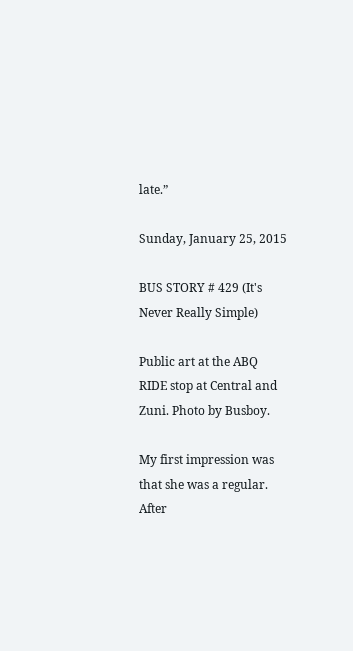late.”

Sunday, January 25, 2015

BUS STORY # 429 (It's Never Really Simple)

Public art at the ABQ RIDE stop at Central and Zuni. Photo by Busboy.

My first impression was that she was a regular. After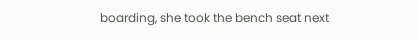boarding, she took the bench seat next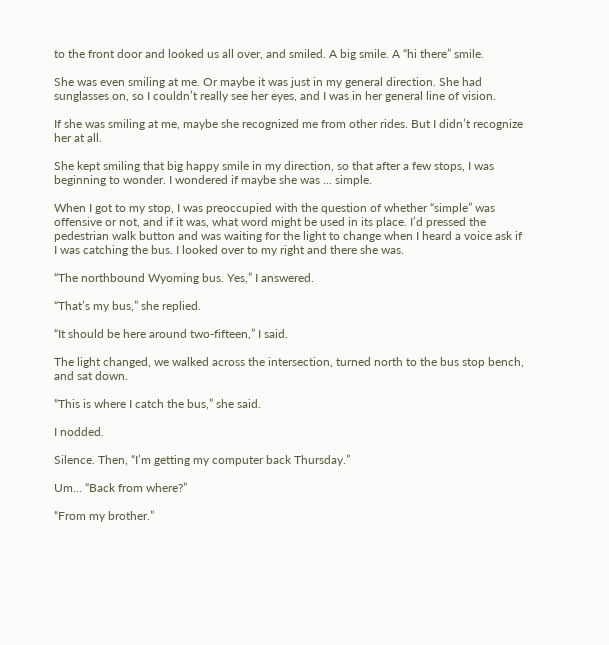to the front door and looked us all over, and smiled. A big smile. A “hi there” smile.

She was even smiling at me. Or maybe it was just in my general direction. She had sunglasses on, so I couldn’t really see her eyes, and I was in her general line of vision.

If she was smiling at me, maybe she recognized me from other rides. But I didn’t recognize her at all.

She kept smiling that big happy smile in my direction, so that after a few stops, I was beginning to wonder. I wondered if maybe she was ... simple.

When I got to my stop, I was preoccupied with the question of whether “simple” was offensive or not, and if it was, what word might be used in its place. I’d pressed the pedestrian walk button and was waiting for the light to change when I heard a voice ask if I was catching the bus. I looked over to my right and there she was.

“The northbound Wyoming bus. Yes,” I answered.

“That’s my bus,” she replied.

“It should be here around two-fifteen,” I said.

The light changed, we walked across the intersection, turned north to the bus stop bench, and sat down.

“This is where I catch the bus,” she said.

I nodded.

Silence. Then, “I’m getting my computer back Thursday.”

Um... “Back from where?”

“From my brother.”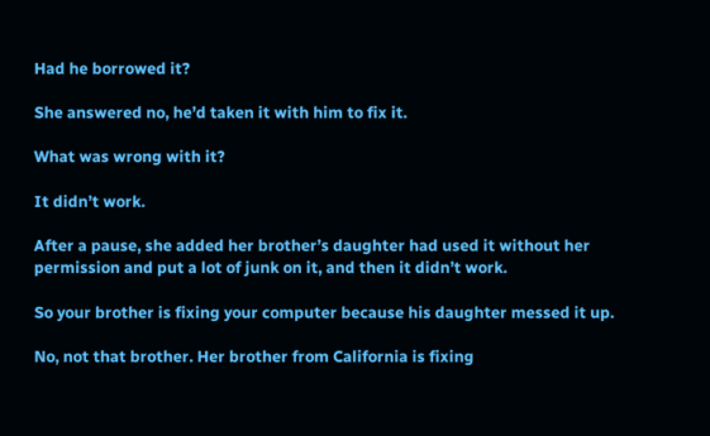Had he borrowed it?

She answered no, he’d taken it with him to fix it.

What was wrong with it?

It didn’t work.

After a pause, she added her brother’s daughter had used it without her permission and put a lot of junk on it, and then it didn’t work.

So your brother is fixing your computer because his daughter messed it up.

No, not that brother. Her brother from California is fixing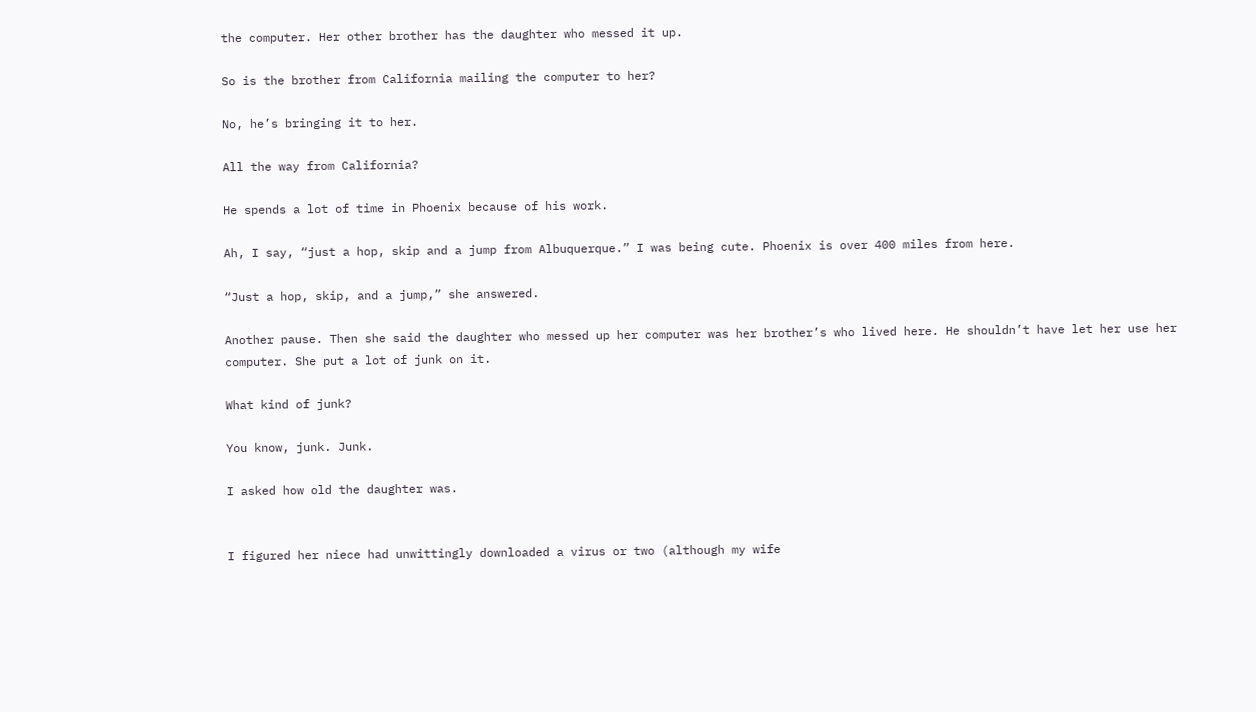the computer. Her other brother has the daughter who messed it up.

So is the brother from California mailing the computer to her?

No, he’s bringing it to her.

All the way from California?

He spends a lot of time in Phoenix because of his work.

Ah, I say, “just a hop, skip and a jump from Albuquerque.” I was being cute. Phoenix is over 400 miles from here.

“Just a hop, skip, and a jump,” she answered.

Another pause. Then she said the daughter who messed up her computer was her brother’s who lived here. He shouldn’t have let her use her computer. She put a lot of junk on it.

What kind of junk?

You know, junk. Junk.

I asked how old the daughter was.


I figured her niece had unwittingly downloaded a virus or two (although my wife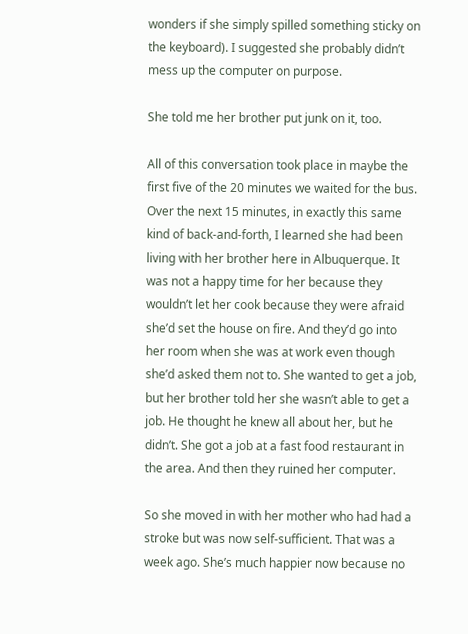wonders if she simply spilled something sticky on the keyboard). I suggested she probably didn’t mess up the computer on purpose.

She told me her brother put junk on it, too.

All of this conversation took place in maybe the first five of the 20 minutes we waited for the bus. Over the next 15 minutes, in exactly this same kind of back-and-forth, I learned she had been living with her brother here in Albuquerque. It was not a happy time for her because they wouldn’t let her cook because they were afraid she’d set the house on fire. And they’d go into her room when she was at work even though she’d asked them not to. She wanted to get a job, but her brother told her she wasn’t able to get a job. He thought he knew all about her, but he didn’t. She got a job at a fast food restaurant in the area. And then they ruined her computer.

So she moved in with her mother who had had a stroke but was now self-sufficient. That was a week ago. She’s much happier now because no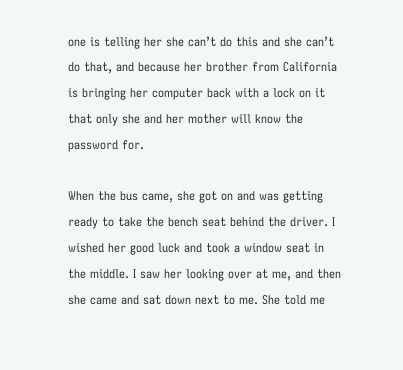one is telling her she can’t do this and she can’t do that, and because her brother from California is bringing her computer back with a lock on it that only she and her mother will know the password for.

When the bus came, she got on and was getting ready to take the bench seat behind the driver. I wished her good luck and took a window seat in the middle. I saw her looking over at me, and then she came and sat down next to me. She told me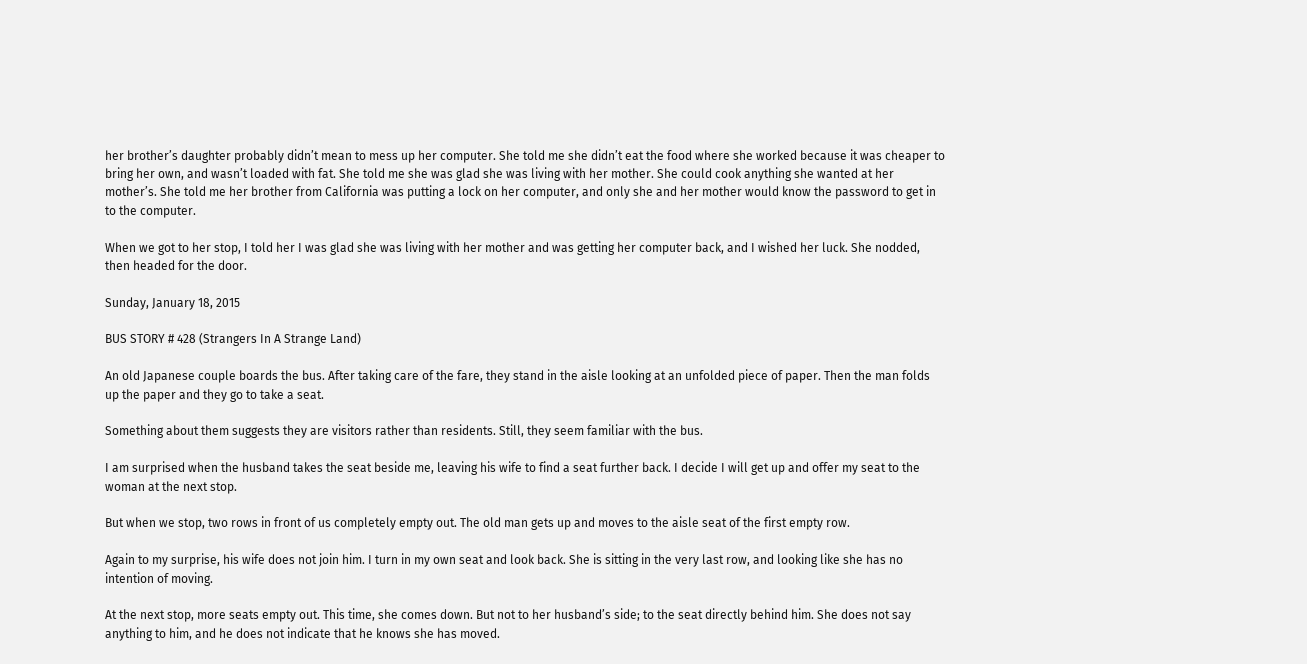her brother’s daughter probably didn’t mean to mess up her computer. She told me she didn’t eat the food where she worked because it was cheaper to bring her own, and wasn’t loaded with fat. She told me she was glad she was living with her mother. She could cook anything she wanted at her mother’s. She told me her brother from California was putting a lock on her computer, and only she and her mother would know the password to get in to the computer.

When we got to her stop, I told her I was glad she was living with her mother and was getting her computer back, and I wished her luck. She nodded, then headed for the door.

Sunday, January 18, 2015

BUS STORY # 428 (Strangers In A Strange Land)

An old Japanese couple boards the bus. After taking care of the fare, they stand in the aisle looking at an unfolded piece of paper. Then the man folds up the paper and they go to take a seat.

Something about them suggests they are visitors rather than residents. Still, they seem familiar with the bus.

I am surprised when the husband takes the seat beside me, leaving his wife to find a seat further back. I decide I will get up and offer my seat to the woman at the next stop.

But when we stop, two rows in front of us completely empty out. The old man gets up and moves to the aisle seat of the first empty row.

Again to my surprise, his wife does not join him. I turn in my own seat and look back. She is sitting in the very last row, and looking like she has no intention of moving.

At the next stop, more seats empty out. This time, she comes down. But not to her husband’s side; to the seat directly behind him. She does not say anything to him, and he does not indicate that he knows she has moved.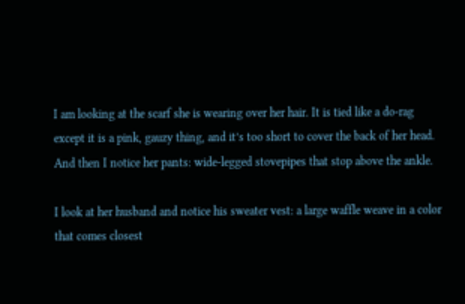I am looking at the scarf she is wearing over her hair. It is tied like a do-rag except it is a pink, gauzy thing, and it’s too short to cover the back of her head. And then I notice her pants: wide-legged stovepipes that stop above the ankle.

I look at her husband and notice his sweater vest: a large waffle weave in a color that comes closest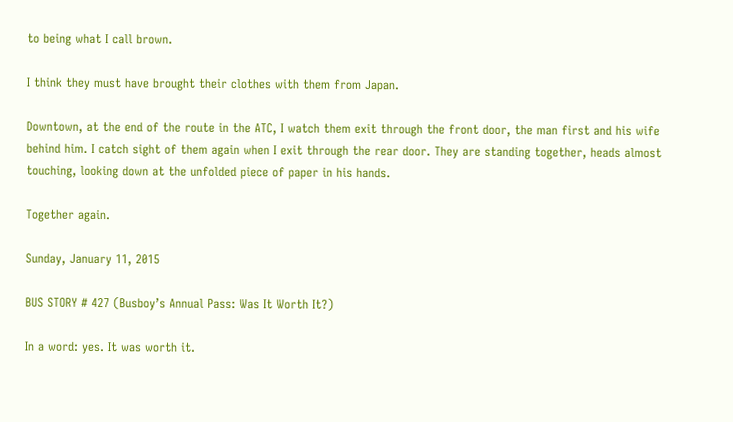to being what I call brown.

I think they must have brought their clothes with them from Japan.

Downtown, at the end of the route in the ATC, I watch them exit through the front door, the man first and his wife behind him. I catch sight of them again when I exit through the rear door. They are standing together, heads almost touching, looking down at the unfolded piece of paper in his hands.

Together again.

Sunday, January 11, 2015

BUS STORY # 427 (Busboy’s Annual Pass: Was It Worth It?)

In a word: yes. It was worth it.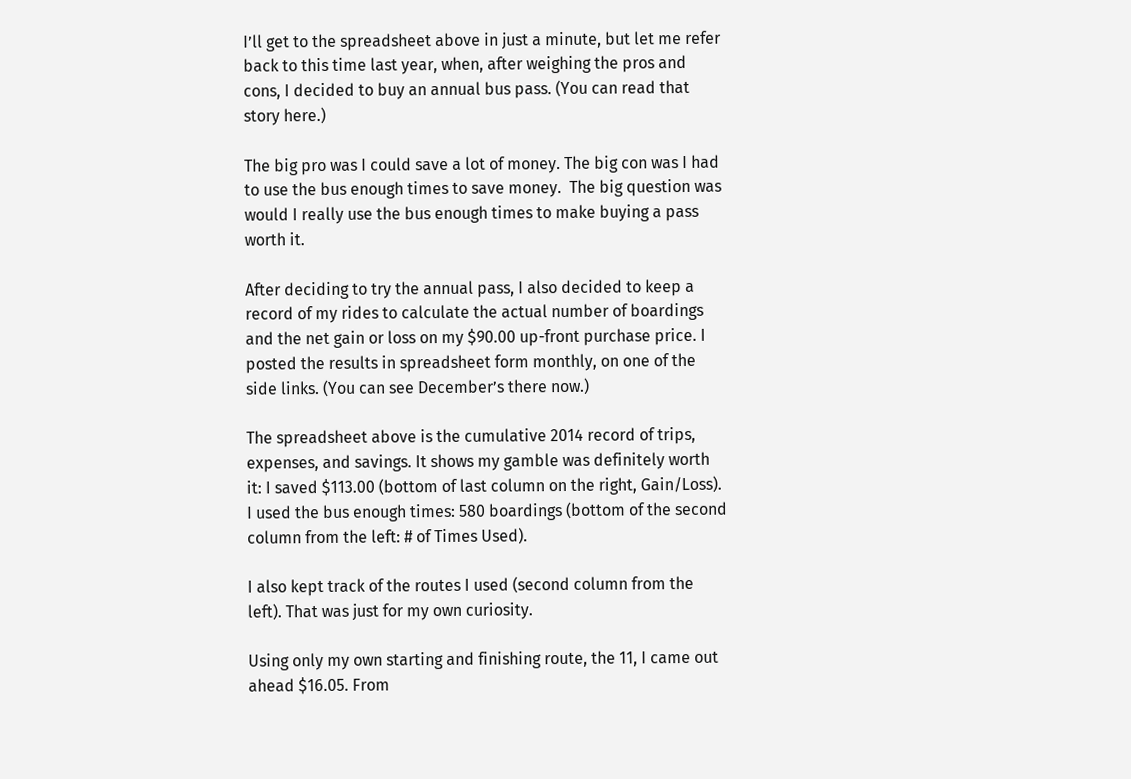I’ll get to the spreadsheet above in just a minute, but let me refer back to this time last year, when, after weighing the pros and cons, I decided to buy an annual bus pass. (You can read that story here.)

The big pro was I could save a lot of money. The big con was I had to use the bus enough times to save money.  The big question was would I really use the bus enough times to make buying a pass worth it.

After deciding to try the annual pass, I also decided to keep a record of my rides to calculate the actual number of boardings and the net gain or loss on my $90.00 up-front purchase price. I posted the results in spreadsheet form monthly, on one of the side links. (You can see December’s there now.)

The spreadsheet above is the cumulative 2014 record of trips, expenses, and savings. It shows my gamble was definitely worth it: I saved $113.00 (bottom of last column on the right, Gain/Loss). I used the bus enough times: 580 boardings (bottom of the second column from the left: # of Times Used).

I also kept track of the routes I used (second column from the left). That was just for my own curiosity.

Using only my own starting and finishing route, the 11, I came out ahead $16.05. From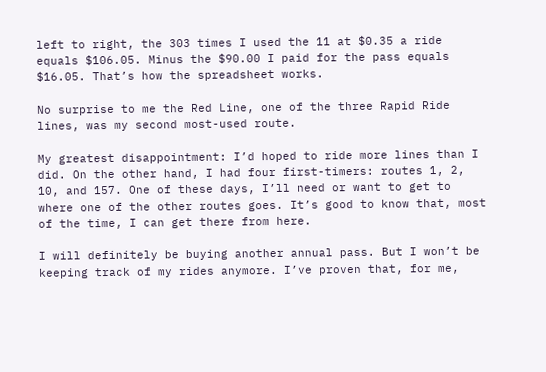left to right, the 303 times I used the 11 at $0.35 a ride equals $106.05. Minus the $90.00 I paid for the pass equals $16.05. That’s how the spreadsheet works.

No surprise to me the Red Line, one of the three Rapid Ride lines, was my second most-used route.

My greatest disappointment: I’d hoped to ride more lines than I did. On the other hand, I had four first-timers: routes 1, 2, 10, and 157. One of these days, I’ll need or want to get to where one of the other routes goes. It’s good to know that, most of the time, I can get there from here.

I will definitely be buying another annual pass. But I won’t be keeping track of my rides anymore. I’ve proven that, for me,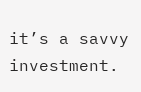it’s a savvy investment.